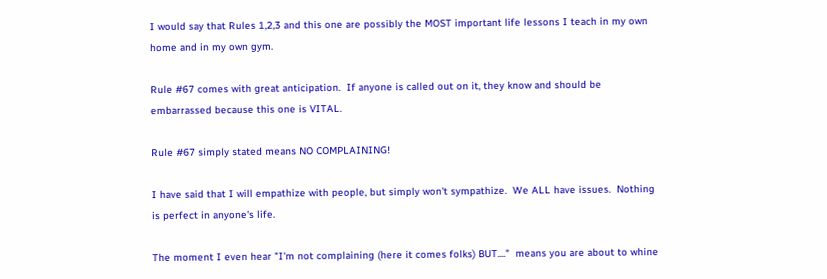I would say that Rules 1,2,3 and this one are possibly the MOST important life lessons I teach in my own home and in my own gym.

Rule #67 comes with great anticipation.  If anyone is called out on it, they know and should be embarrassed because this one is VITAL.

Rule #67 simply stated means NO COMPLAINING!

I have said that I will empathize with people, but simply won't sympathize.  We ALL have issues.  Nothing is perfect in anyone's life.

The moment I even hear "I'm not complaining (here it comes folks) BUT...."  means you are about to whine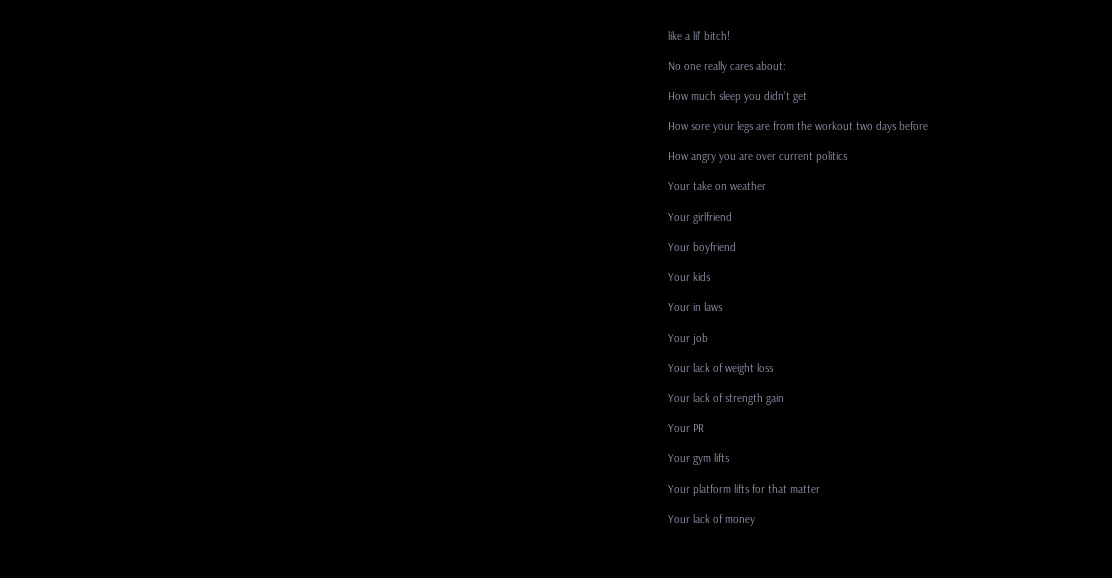like a lil' bitch!

No one really cares about:

How much sleep you didn't get

How sore your legs are from the workout two days before

How angry you are over current politics

Your take on weather

Your girlfriend

Your boyfriend

Your kids

Your in laws

Your job

Your lack of weight loss

Your lack of strength gain

Your PR

Your gym lifts

Your platform lifts for that matter

Your lack of money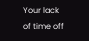Your lack of time off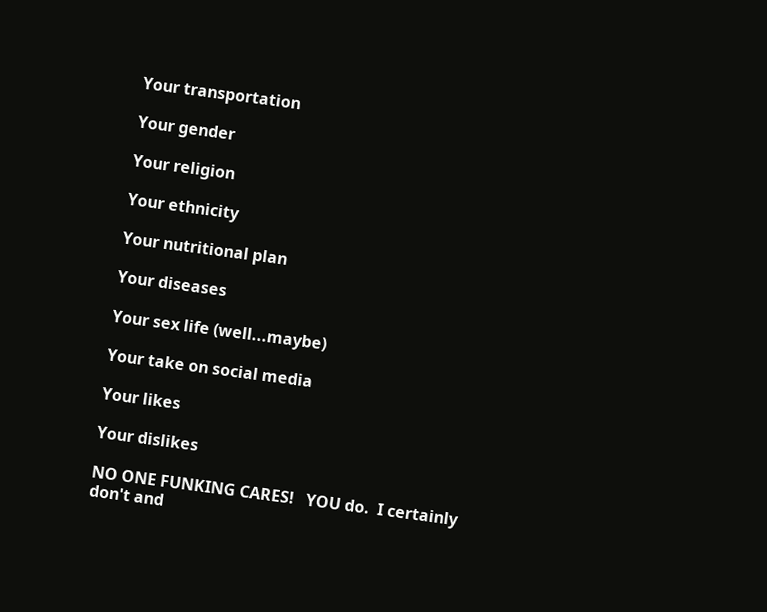Your transportation

Your gender

Your religion

Your ethnicity

Your nutritional plan

Your diseases

Your sex life (well...maybe)

Your take on social media

Your likes

Your dislikes

NO ONE FUNKING CARES!   YOU do.  I certainly don't and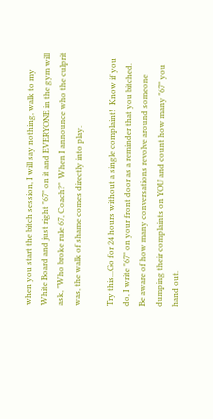when you start the bitch session, I will say nothing, walk to my White Board and just right "67" on it and EVERYONE in the gym will ask, "Who broke rule 67, Coach?"  When I announce who the culprit was, the walk of shame comes directly into play.

Try this...Go for 24 hours without a single complaint!  Know if you do, I write "67" on your front door as a reminder that you bitched.  Be aware of how many conversations revolve around someone dumping their complaints on YOU and count how many "67" you hand out.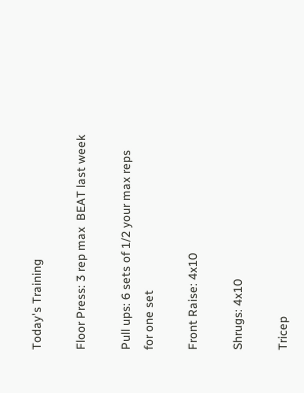Today's Training

Floor Press: 3 rep max  BEAT last week

Pull ups: 6 sets of 1/2 your max reps for one set

Front Raise: 4x10

Shrugs: 4x10

Tricep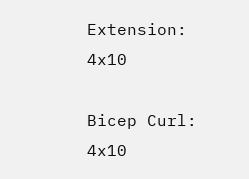Extension: 4x10

Bicep Curl: 4x10